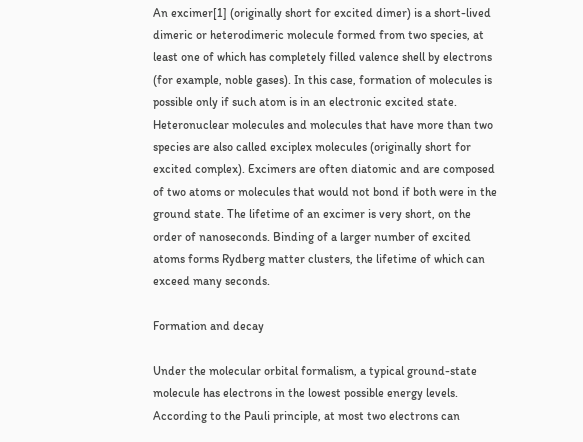An excimer[1] (originally short for excited dimer) is a short-lived dimeric or heterodimeric molecule formed from two species, at least one of which has completely filled valence shell by electrons (for example, noble gases). In this case, formation of molecules is possible only if such atom is in an electronic excited state. Heteronuclear molecules and molecules that have more than two species are also called exciplex molecules (originally short for excited complex). Excimers are often diatomic and are composed of two atoms or molecules that would not bond if both were in the ground state. The lifetime of an excimer is very short, on the order of nanoseconds. Binding of a larger number of excited atoms forms Rydberg matter clusters, the lifetime of which can exceed many seconds.

Formation and decay

Under the molecular orbital formalism, a typical ground-state molecule has electrons in the lowest possible energy levels. According to the Pauli principle, at most two electrons can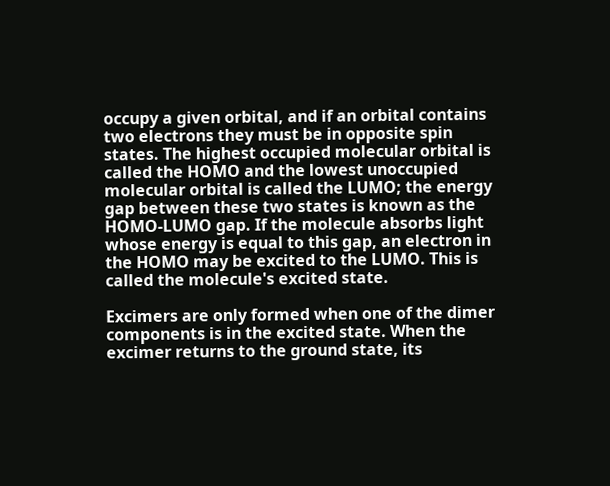occupy a given orbital, and if an orbital contains two electrons they must be in opposite spin states. The highest occupied molecular orbital is called the HOMO and the lowest unoccupied molecular orbital is called the LUMO; the energy gap between these two states is known as the HOMO-LUMO gap. If the molecule absorbs light whose energy is equal to this gap, an electron in the HOMO may be excited to the LUMO. This is called the molecule's excited state.

Excimers are only formed when one of the dimer components is in the excited state. When the excimer returns to the ground state, its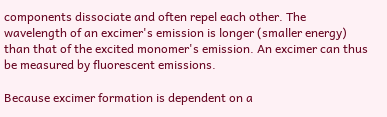components dissociate and often repel each other. The wavelength of an excimer's emission is longer (smaller energy) than that of the excited monomer's emission. An excimer can thus be measured by fluorescent emissions.

Because excimer formation is dependent on a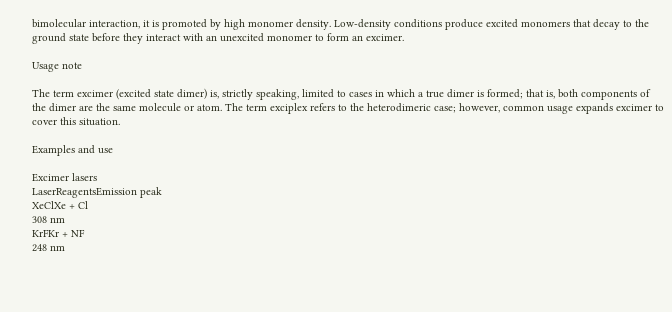bimolecular interaction, it is promoted by high monomer density. Low-density conditions produce excited monomers that decay to the ground state before they interact with an unexcited monomer to form an excimer.

Usage note

The term excimer (excited state dimer) is, strictly speaking, limited to cases in which a true dimer is formed; that is, both components of the dimer are the same molecule or atom. The term exciplex refers to the heterodimeric case; however, common usage expands excimer to cover this situation.

Examples and use

Excimer lasers
LaserReagentsEmission peak
XeClXe + Cl
308 nm
KrFKr + NF
248 nm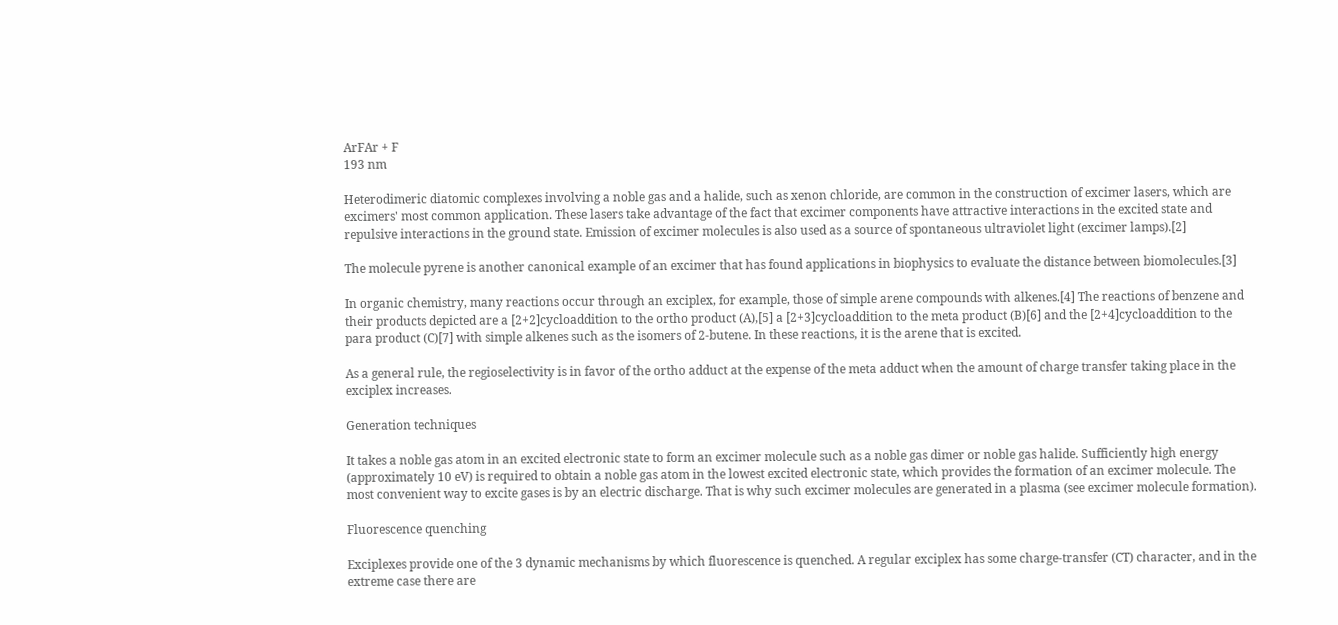ArFAr + F
193 nm

Heterodimeric diatomic complexes involving a noble gas and a halide, such as xenon chloride, are common in the construction of excimer lasers, which are excimers' most common application. These lasers take advantage of the fact that excimer components have attractive interactions in the excited state and repulsive interactions in the ground state. Emission of excimer molecules is also used as a source of spontaneous ultraviolet light (excimer lamps).[2]

The molecule pyrene is another canonical example of an excimer that has found applications in biophysics to evaluate the distance between biomolecules.[3]

In organic chemistry, many reactions occur through an exciplex, for example, those of simple arene compounds with alkenes.[4] The reactions of benzene and their products depicted are a [2+2]cycloaddition to the ortho product (A),[5] a [2+3]cycloaddition to the meta product (B)[6] and the [2+4]cycloaddition to the para product (C)[7] with simple alkenes such as the isomers of 2-butene. In these reactions, it is the arene that is excited.

As a general rule, the regioselectivity is in favor of the ortho adduct at the expense of the meta adduct when the amount of charge transfer taking place in the exciplex increases.

Generation techniques

It takes a noble gas atom in an excited electronic state to form an excimer molecule such as a noble gas dimer or noble gas halide. Sufficiently high energy (approximately 10 eV) is required to obtain a noble gas atom in the lowest excited electronic state, which provides the formation of an excimer molecule. The most convenient way to excite gases is by an electric discharge. That is why such excimer molecules are generated in a plasma (see excimer molecule formation).

Fluorescence quenching

Exciplexes provide one of the 3 dynamic mechanisms by which fluorescence is quenched. A regular exciplex has some charge-transfer (CT) character, and in the extreme case there are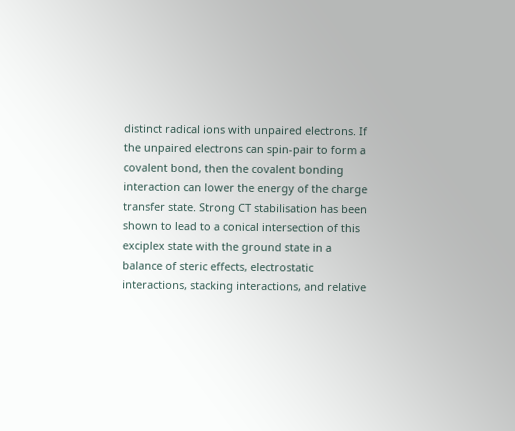distinct radical ions with unpaired electrons. If the unpaired electrons can spin-pair to form a covalent bond, then the covalent bonding interaction can lower the energy of the charge transfer state. Strong CT stabilisation has been shown to lead to a conical intersection of this exciplex state with the ground state in a balance of steric effects, electrostatic interactions, stacking interactions, and relative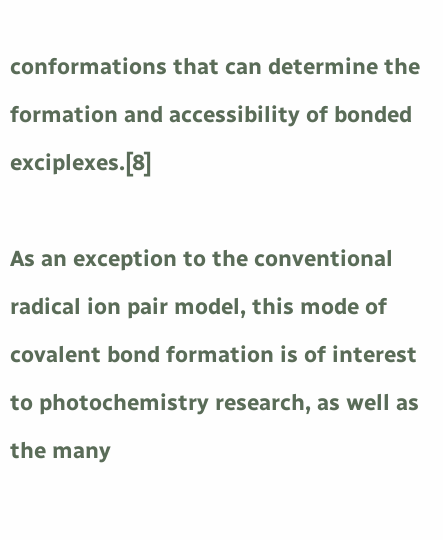conformations that can determine the formation and accessibility of bonded exciplexes.[8]

As an exception to the conventional radical ion pair model, this mode of covalent bond formation is of interest to photochemistry research, as well as the many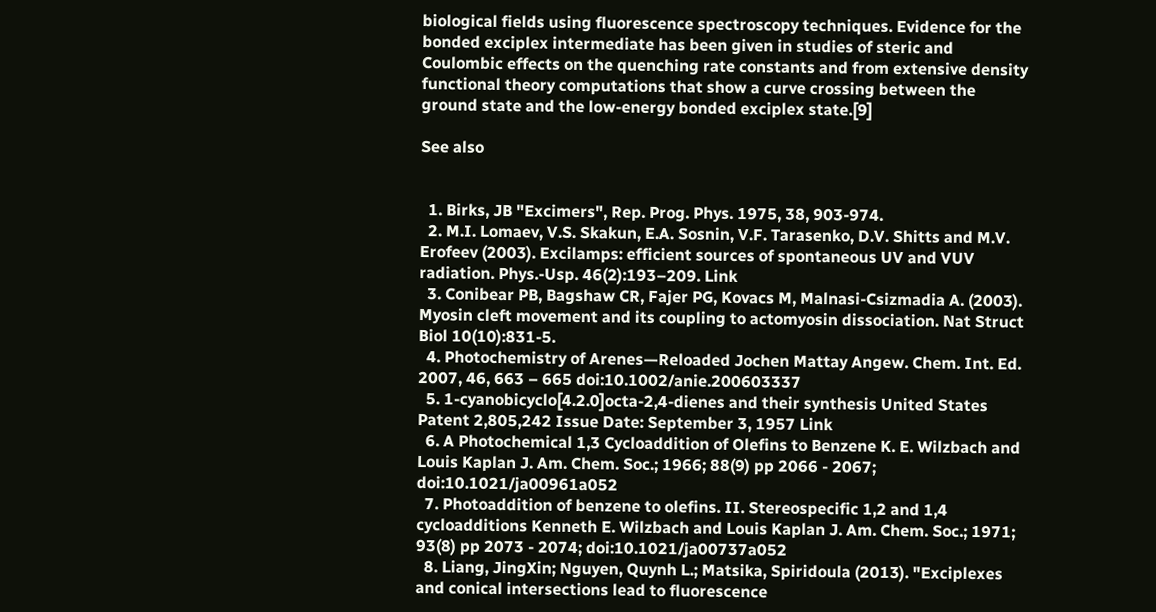biological fields using fluorescence spectroscopy techniques. Evidence for the bonded exciplex intermediate has been given in studies of steric and Coulombic effects on the quenching rate constants and from extensive density functional theory computations that show a curve crossing between the ground state and the low-energy bonded exciplex state.[9]

See also


  1. Birks, JB "Excimers", Rep. Prog. Phys. 1975, 38, 903-974.
  2. M.I. Lomaev, V.S. Skakun, E.A. Sosnin, V.F. Tarasenko, D.V. Shitts and M.V. Erofeev (2003). Excilamps: efficient sources of spontaneous UV and VUV radiation. Phys.-Usp. 46(2):193–209. Link
  3. Conibear PB, Bagshaw CR, Fajer PG, Kovacs M, Malnasi-Csizmadia A. (2003). Myosin cleft movement and its coupling to actomyosin dissociation. Nat Struct Biol 10(10):831-5.
  4. Photochemistry of Arenes—Reloaded Jochen Mattay Angew. Chem. Int. Ed. 2007, 46, 663 – 665 doi:10.1002/anie.200603337
  5. 1-cyanobicyclo[4.2.0]octa-2,4-dienes and their synthesis United States Patent 2,805,242 Issue Date: September 3, 1957 Link
  6. A Photochemical 1,3 Cycloaddition of Olefins to Benzene K. E. Wilzbach and Louis Kaplan J. Am. Chem. Soc.; 1966; 88(9) pp 2066 - 2067; doi:10.1021/ja00961a052
  7. Photoaddition of benzene to olefins. II. Stereospecific 1,2 and 1,4 cycloadditions Kenneth E. Wilzbach and Louis Kaplan J. Am. Chem. Soc.; 1971; 93(8) pp 2073 - 2074; doi:10.1021/ja00737a052
  8. Liang, JingXin; Nguyen, Quynh L.; Matsika, Spiridoula (2013). "Exciplexes and conical intersections lead to fluorescence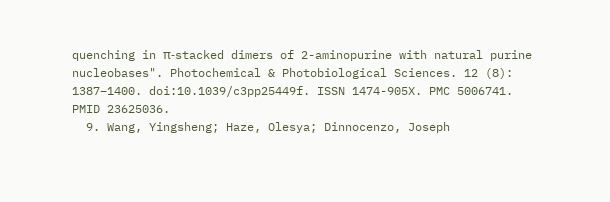quenching in π-stacked dimers of 2-aminopurine with natural purine nucleobases". Photochemical & Photobiological Sciences. 12 (8): 1387–1400. doi:10.1039/c3pp25449f. ISSN 1474-905X. PMC 5006741. PMID 23625036.
  9. Wang, Yingsheng; Haze, Olesya; Dinnocenzo, Joseph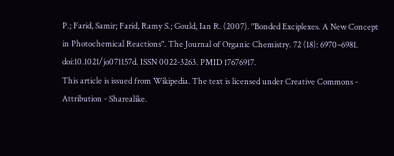P.; Farid, Samir; Farid, Ramy S.; Gould, Ian R. (2007). "Bonded Exciplexes. A New Concept in Photochemical Reactions". The Journal of Organic Chemistry. 72 (18): 6970–6981. doi:10.1021/jo071157d. ISSN 0022-3263. PMID 17676917.
This article is issued from Wikipedia. The text is licensed under Creative Commons - Attribution - Sharealike.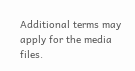Additional terms may apply for the media files.